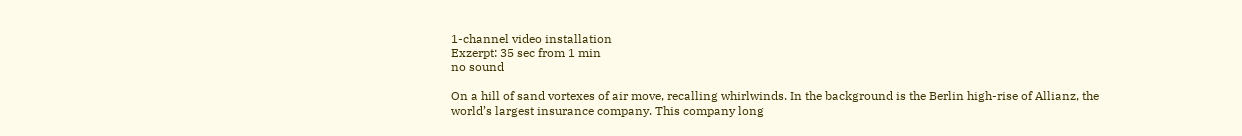1-channel video installation
Exzerpt: 35 sec from 1 min
no sound

On a hill of sand vortexes of air move, recalling whirlwinds. In the background is the Berlin high-rise of Allianz, the world’s largest insurance company. This company long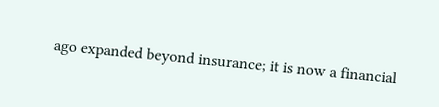ago expanded beyond insurance; it is now a financial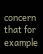concern that for example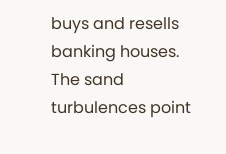buys and resells banking houses. The sand turbulences point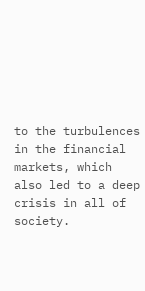to the turbulences in the financial markets, which also led to a deep crisis in all of society.